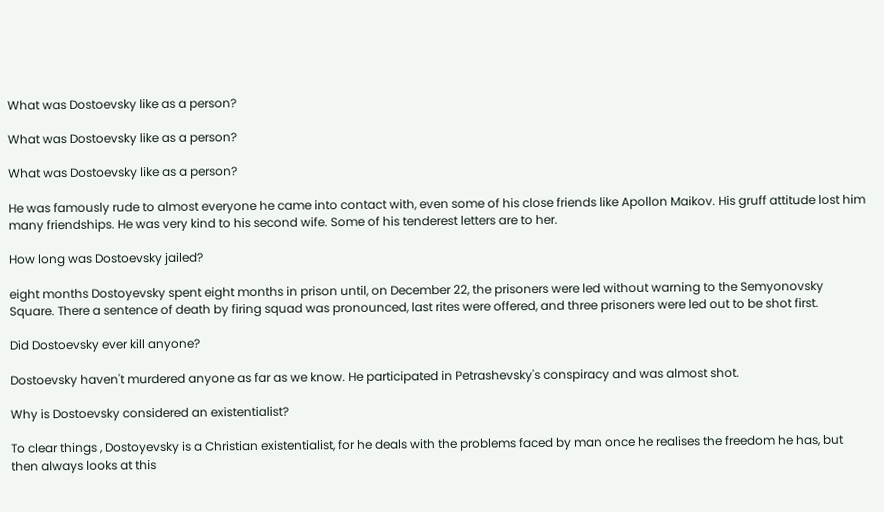What was Dostoevsky like as a person?

What was Dostoevsky like as a person?

What was Dostoevsky like as a person?

He was famously rude to almost everyone he came into contact with, even some of his close friends like Apollon Maikov. His gruff attitude lost him many friendships. He was very kind to his second wife. Some of his tenderest letters are to her.

How long was Dostoevsky jailed?

eight months Dostoyevsky spent eight months in prison until, on December 22, the prisoners were led without warning to the Semyonovsky Square. There a sentence of death by firing squad was pronounced, last rites were offered, and three prisoners were led out to be shot first.

Did Dostoevsky ever kill anyone?

Dostoevsky haven't murdered anyone as far as we know. He participated in Petrashevsky's conspiracy and was almost shot.

Why is Dostoevsky considered an existentialist?

To clear things , Dostoyevsky is a Christian existentialist, for he deals with the problems faced by man once he realises the freedom he has, but then always looks at this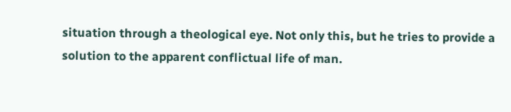situation through a theological eye. Not only this, but he tries to provide a solution to the apparent conflictual life of man.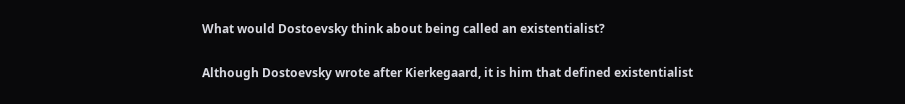What would Dostoevsky think about being called an existentialist?

Although Dostoevsky wrote after Kierkegaard, it is him that defined existentialist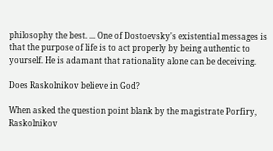philosophy the best. ... One of Dostoevsky's existential messages is that the purpose of life is to act properly by being authentic to yourself. He is adamant that rationality alone can be deceiving.

Does Raskolnikov believe in God?

When asked the question point blank by the magistrate Porfiry, Raskolnikov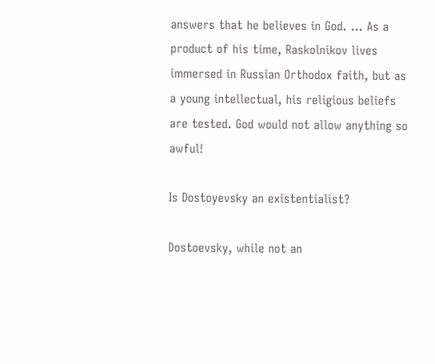answers that he believes in God. ... As a product of his time, Raskolnikov lives immersed in Russian Orthodox faith, but as a young intellectual, his religious beliefs are tested. God would not allow anything so awful!

Is Dostoyevsky an existentialist?

Dostoevsky, while not an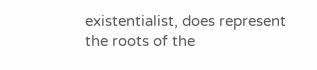existentialist, does represent the roots of the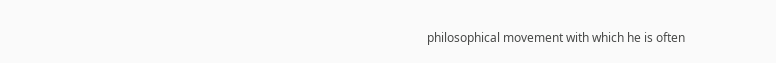philosophical movement with which he is often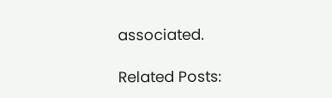associated.

Related Posts: